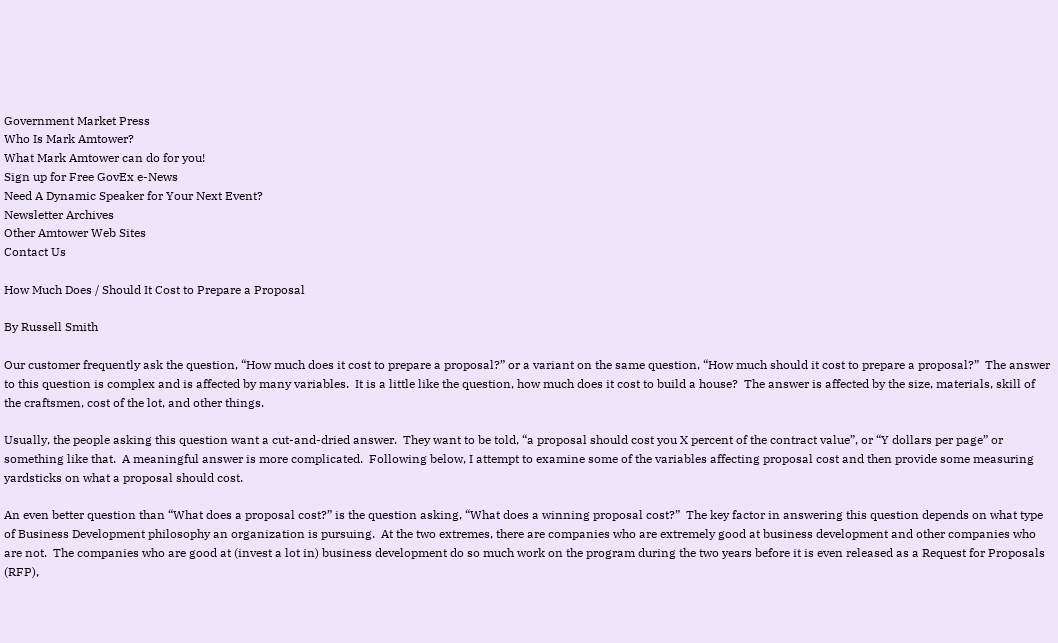Government Market Press
Who Is Mark Amtower?
What Mark Amtower can do for you!
Sign up for Free GovEx e-News
Need A Dynamic Speaker for Your Next Event?
Newsletter Archives
Other Amtower Web Sites
Contact Us

How Much Does / Should It Cost to Prepare a Proposal

By Russell Smith

Our customer frequently ask the question, “How much does it cost to prepare a proposal?” or a variant on the same question, “How much should it cost to prepare a proposal?”  The answer to this question is complex and is affected by many variables.  It is a little like the question, how much does it cost to build a house?  The answer is affected by the size, materials, skill of the craftsmen, cost of the lot, and other things.

Usually, the people asking this question want a cut-and-dried answer.  They want to be told, “a proposal should cost you X percent of the contract value”, or “Y dollars per page” or something like that.  A meaningful answer is more complicated.  Following below, I attempt to examine some of the variables affecting proposal cost and then provide some measuring yardsticks on what a proposal should cost.

An even better question than “What does a proposal cost?” is the question asking, “What does a winning proposal cost?”  The key factor in answering this question depends on what type of Business Development philosophy an organization is pursuing.  At the two extremes, there are companies who are extremely good at business development and other companies who are not.  The companies who are good at (invest a lot in) business development do so much work on the program during the two years before it is even released as a Request for Proposals (RFP),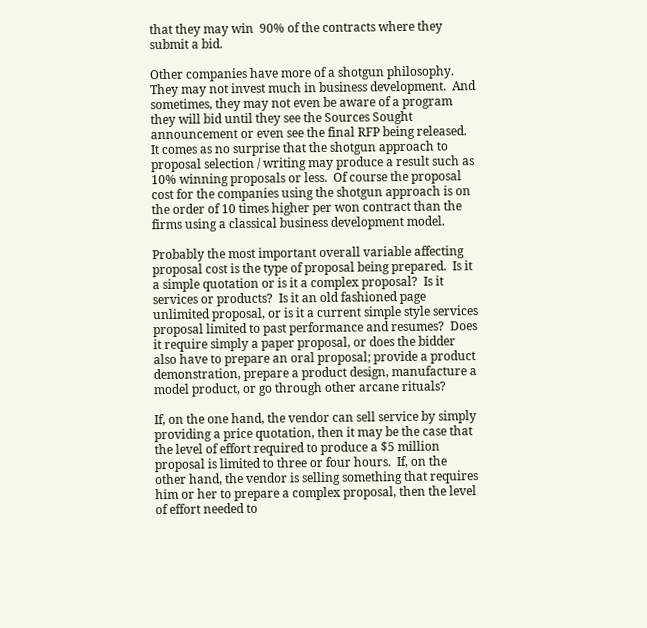that they may win  90% of the contracts where they submit a bid.

Other companies have more of a shotgun philosophy.  They may not invest much in business development.  And sometimes, they may not even be aware of a program they will bid until they see the Sources Sought announcement or even see the final RFP being released.  It comes as no surprise that the shotgun approach to proposal selection / writing may produce a result such as 10% winning proposals or less.  Of course the proposal cost for the companies using the shotgun approach is on the order of 10 times higher per won contract than the firms using a classical business development model.

Probably the most important overall variable affecting proposal cost is the type of proposal being prepared.  Is it a simple quotation or is it a complex proposal?  Is it services or products?  Is it an old fashioned page unlimited proposal, or is it a current simple style services proposal limited to past performance and resumes?  Does it require simply a paper proposal, or does the bidder also have to prepare an oral proposal; provide a product demonstration, prepare a product design, manufacture a model product, or go through other arcane rituals?

If, on the one hand, the vendor can sell service by simply providing a price quotation, then it may be the case that the level of effort required to produce a $5 million proposal is limited to three or four hours.  If, on the other hand, the vendor is selling something that requires him or her to prepare a complex proposal, then the level of effort needed to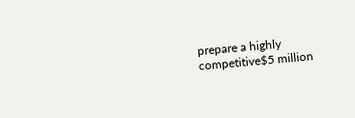prepare a highly competitive$5 million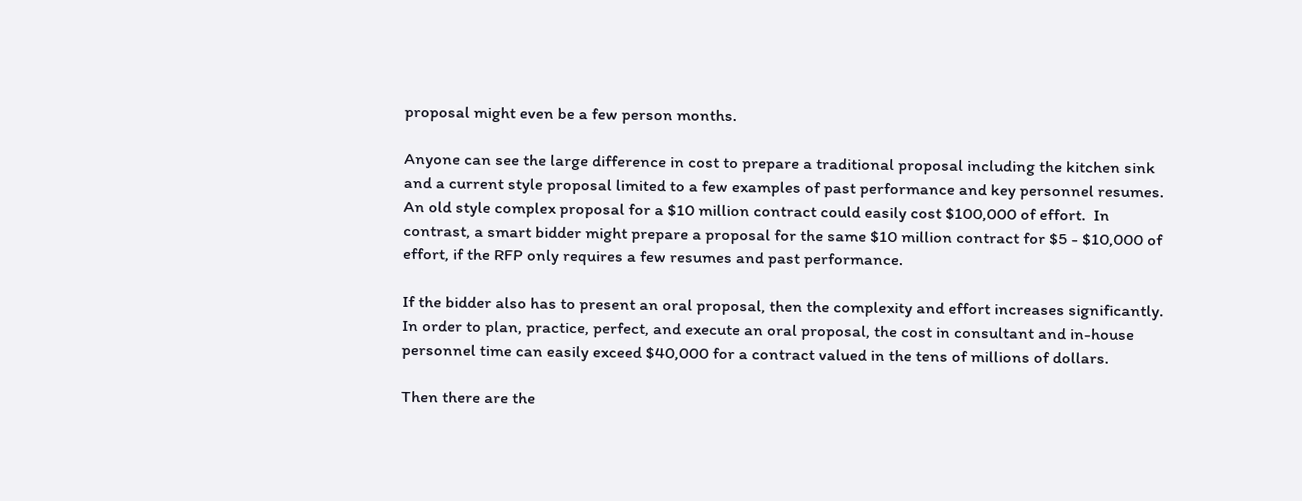proposal might even be a few person months.

Anyone can see the large difference in cost to prepare a traditional proposal including the kitchen sink and a current style proposal limited to a few examples of past performance and key personnel resumes.  An old style complex proposal for a $10 million contract could easily cost $100,000 of effort.  In contrast, a smart bidder might prepare a proposal for the same $10 million contract for $5 - $10,000 of effort, if the RFP only requires a few resumes and past performance.

If the bidder also has to present an oral proposal, then the complexity and effort increases significantly.  In order to plan, practice, perfect, and execute an oral proposal, the cost in consultant and in-house personnel time can easily exceed $40,000 for a contract valued in the tens of millions of dollars.

Then there are the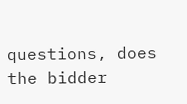questions, does the bidder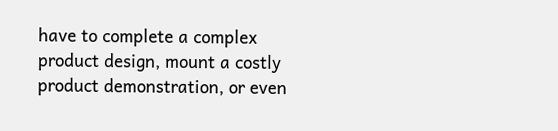have to complete a complex product design, mount a costly product demonstration, or even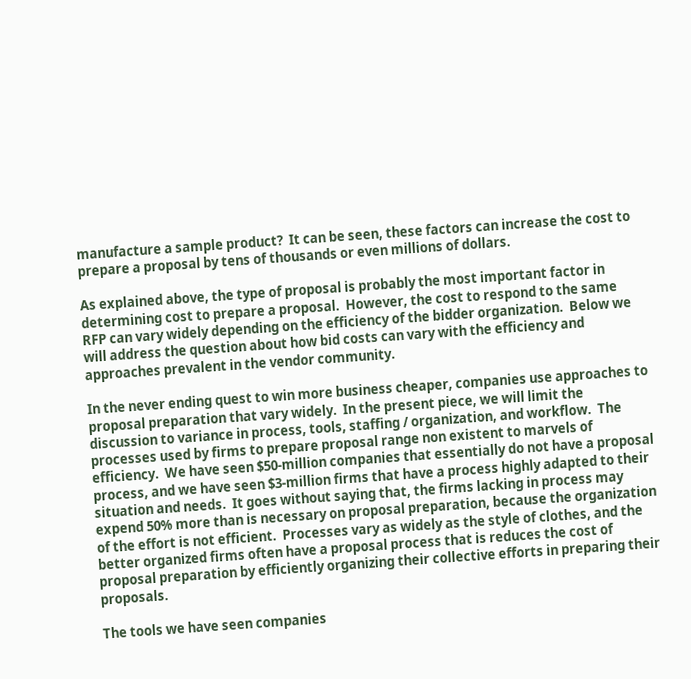manufacture a sample product?  It can be seen, these factors can increase the cost to prepare a proposal by tens of thousands or even millions of dollars.

As explained above, the type of proposal is probably the most important factor in determining cost to prepare a proposal.  However, the cost to respond to the same RFP can vary widely depending on the efficiency of the bidder organization.  Below we will address the question about how bid costs can vary with the efficiency and approaches prevalent in the vendor community.

In the never ending quest to win more business cheaper, companies use approaches to proposal preparation that vary widely.  In the present piece, we will limit the discussion to variance in process, tools, staffing / organization, and workflow.  The processes used by firms to prepare proposal range non existent to marvels of efficiency.  We have seen $50-million companies that essentially do not have a proposal process, and we have seen $3-million firms that have a process highly adapted to their situation and needs.  It goes without saying that, the firms lacking in process may expend 50% more than is necessary on proposal preparation, because the organization of the effort is not efficient.  Processes vary as widely as the style of clothes, and the better organized firms often have a proposal process that is reduces the cost of proposal preparation by efficiently organizing their collective efforts in preparing their proposals.

The tools we have seen companies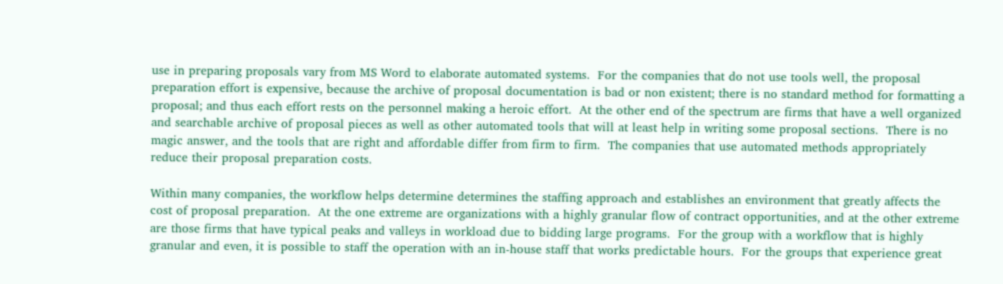use in preparing proposals vary from MS Word to elaborate automated systems.  For the companies that do not use tools well, the proposal preparation effort is expensive, because the archive of proposal documentation is bad or non existent; there is no standard method for formatting a proposal; and thus each effort rests on the personnel making a heroic effort.  At the other end of the spectrum are firms that have a well organized and searchable archive of proposal pieces as well as other automated tools that will at least help in writing some proposal sections.  There is no magic answer, and the tools that are right and affordable differ from firm to firm.  The companies that use automated methods appropriately reduce their proposal preparation costs.

Within many companies, the workflow helps determine determines the staffing approach and establishes an environment that greatly affects the cost of proposal preparation.  At the one extreme are organizations with a highly granular flow of contract opportunities, and at the other extreme are those firms that have typical peaks and valleys in workload due to bidding large programs.  For the group with a workflow that is highly granular and even, it is possible to staff the operation with an in-house staff that works predictable hours.  For the groups that experience great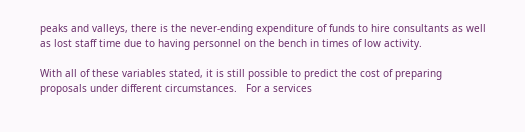peaks and valleys, there is the never-ending expenditure of funds to hire consultants as well as lost staff time due to having personnel on the bench in times of low activity.

With all of these variables stated, it is still possible to predict the cost of preparing proposals under different circumstances.   For a services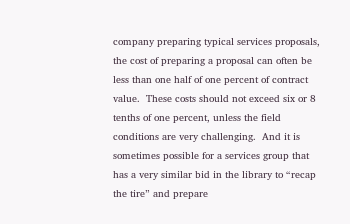company preparing typical services proposals, the cost of preparing a proposal can often be less than one half of one percent of contract value.  These costs should not exceed six or 8 tenths of one percent, unless the field conditions are very challenging.  And it is sometimes possible for a services group that has a very similar bid in the library to “recap the tire” and prepare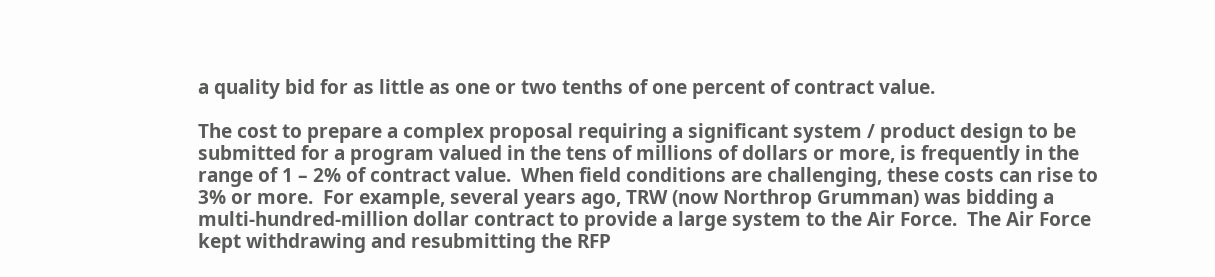a quality bid for as little as one or two tenths of one percent of contract value.

The cost to prepare a complex proposal requiring a significant system / product design to be submitted for a program valued in the tens of millions of dollars or more, is frequently in the range of 1 – 2% of contract value.  When field conditions are challenging, these costs can rise to 3% or more.  For example, several years ago, TRW (now Northrop Grumman) was bidding a multi-hundred-million dollar contract to provide a large system to the Air Force.  The Air Force kept withdrawing and resubmitting the RFP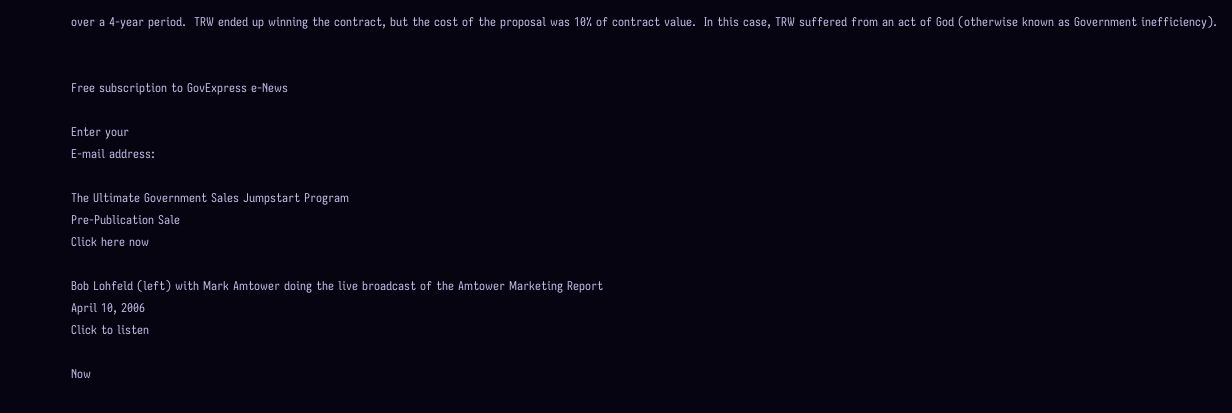over a 4-year period.  TRW ended up winning the contract, but the cost of the proposal was 10% of contract value.  In this case, TRW suffered from an act of God (otherwise known as Government inefficiency).


Free subscription to GovExpress e-News

Enter your
E-mail address:

The Ultimate Government Sales Jumpstart Program
Pre-Publication Sale
Click here now

Bob Lohfeld (left) with Mark Amtower doing the live broadcast of the Amtower Marketing Report
April 10, 2006
Click to listen

Now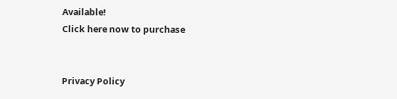Available!
Click here now to purchase


Privacy Policy